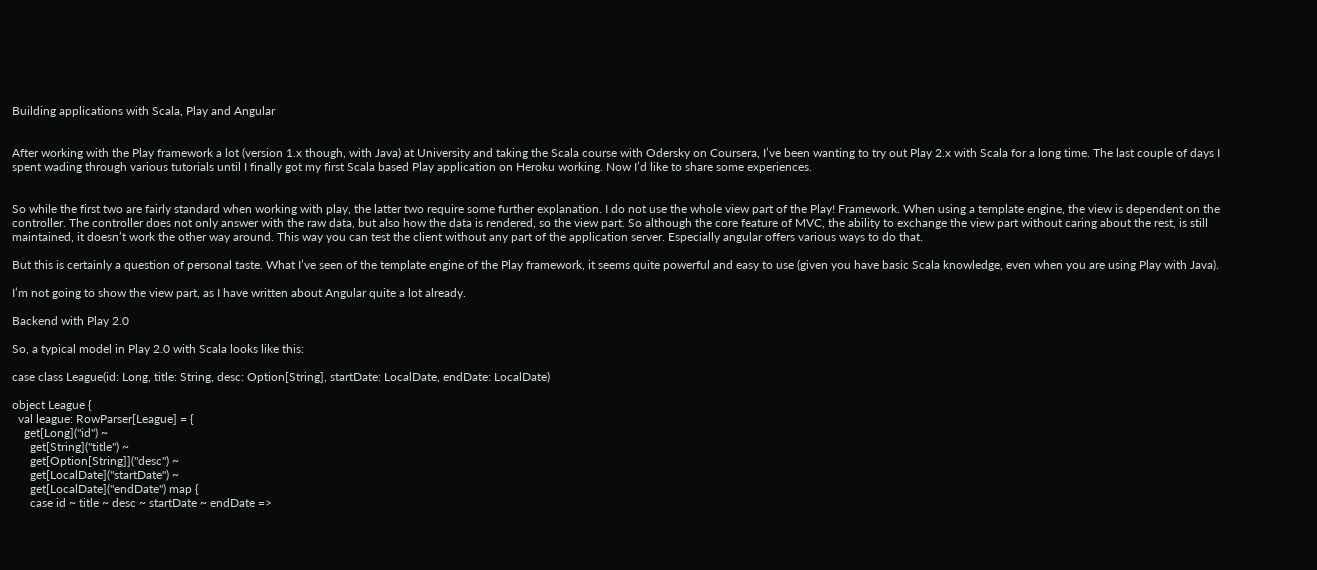Building applications with Scala, Play and Angular


After working with the Play framework a lot (version 1.x though, with Java) at University and taking the Scala course with Odersky on Coursera, I’ve been wanting to try out Play 2.x with Scala for a long time. The last couple of days I spent wading through various tutorials until I finally got my first Scala based Play application on Heroku working. Now I’d like to share some experiences.


So while the first two are fairly standard when working with play, the latter two require some further explanation. I do not use the whole view part of the Play! Framework. When using a template engine, the view is dependent on the controller. The controller does not only answer with the raw data, but also how the data is rendered, so the view part. So although the core feature of MVC, the ability to exchange the view part without caring about the rest, is still maintained, it doesn’t work the other way around. This way you can test the client without any part of the application server. Especially angular offers various ways to do that.

But this is certainly a question of personal taste. What I’ve seen of the template engine of the Play framework, it seems quite powerful and easy to use (given you have basic Scala knowledge, even when you are using Play with Java).

I’m not going to show the view part, as I have written about Angular quite a lot already.

Backend with Play 2.0

So, a typical model in Play 2.0 with Scala looks like this:

case class League(id: Long, title: String, desc: Option[String], startDate: LocalDate, endDate: LocalDate)

object League {
  val league: RowParser[League] = {
    get[Long]("id") ~
      get[String]("title") ~
      get[Option[String]]("desc") ~
      get[LocalDate]("startDate") ~
      get[LocalDate]("endDate") map {
      case id ~ title ~ desc ~ startDate ~ endDate =>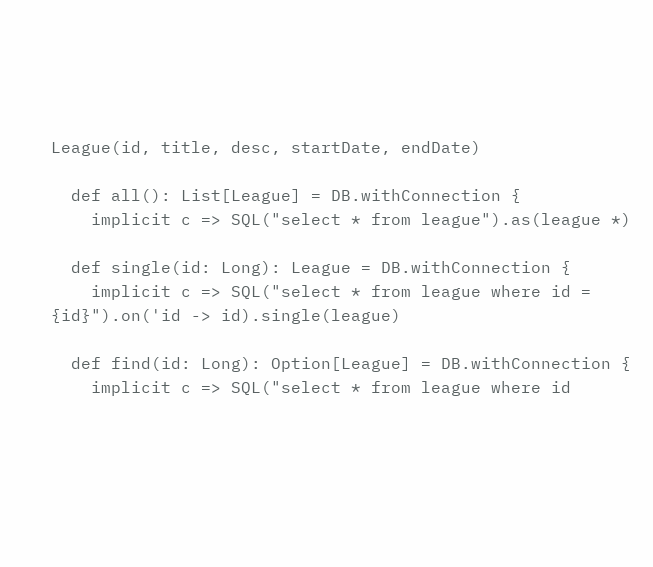League(id, title, desc, startDate, endDate)

  def all(): List[League] = DB.withConnection {
    implicit c => SQL("select * from league").as(league *)

  def single(id: Long): League = DB.withConnection {
    implicit c => SQL("select * from league where id = {id}").on('id -> id).single(league)

  def find(id: Long): Option[League] = DB.withConnection {
    implicit c => SQL("select * from league where id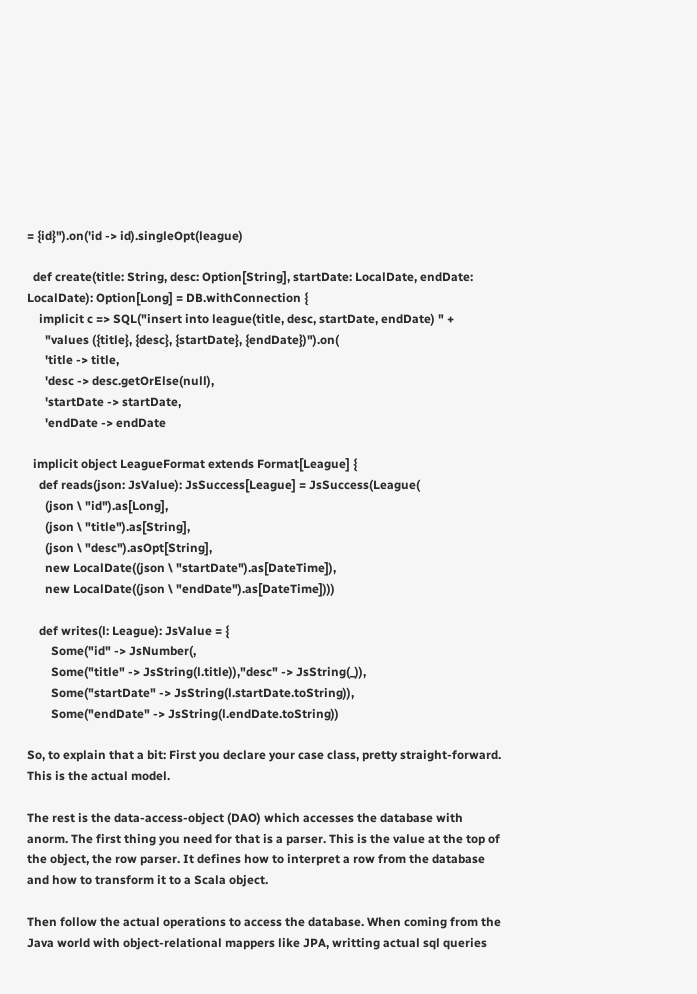= {id}").on('id -> id).singleOpt(league)

  def create(title: String, desc: Option[String], startDate: LocalDate, endDate: LocalDate): Option[Long] = DB.withConnection {
    implicit c => SQL("insert into league(title, desc, startDate, endDate) " +
      "values ({title}, {desc}, {startDate}, {endDate})").on(
      'title -> title,
      'desc -> desc.getOrElse(null),
      'startDate -> startDate,
      'endDate -> endDate

  implicit object LeagueFormat extends Format[League] {
    def reads(json: JsValue): JsSuccess[League] = JsSuccess(League(
      (json \ "id").as[Long],
      (json \ "title").as[String],
      (json \ "desc").asOpt[String],
      new LocalDate((json \ "startDate").as[DateTime]),
      new LocalDate((json \ "endDate").as[DateTime])))

    def writes(l: League): JsValue = {
        Some("id" -> JsNumber(,
        Some("title" -> JsString(l.title)),"desc" -> JsString(_)),
        Some("startDate" -> JsString(l.startDate.toString)),
        Some("endDate" -> JsString(l.endDate.toString))

So, to explain that a bit: First you declare your case class, pretty straight-forward. This is the actual model.

The rest is the data-access-object (DAO) which accesses the database with anorm. The first thing you need for that is a parser. This is the value at the top of the object, the row parser. It defines how to interpret a row from the database and how to transform it to a Scala object.

Then follow the actual operations to access the database. When coming from the Java world with object-relational mappers like JPA, writting actual sql queries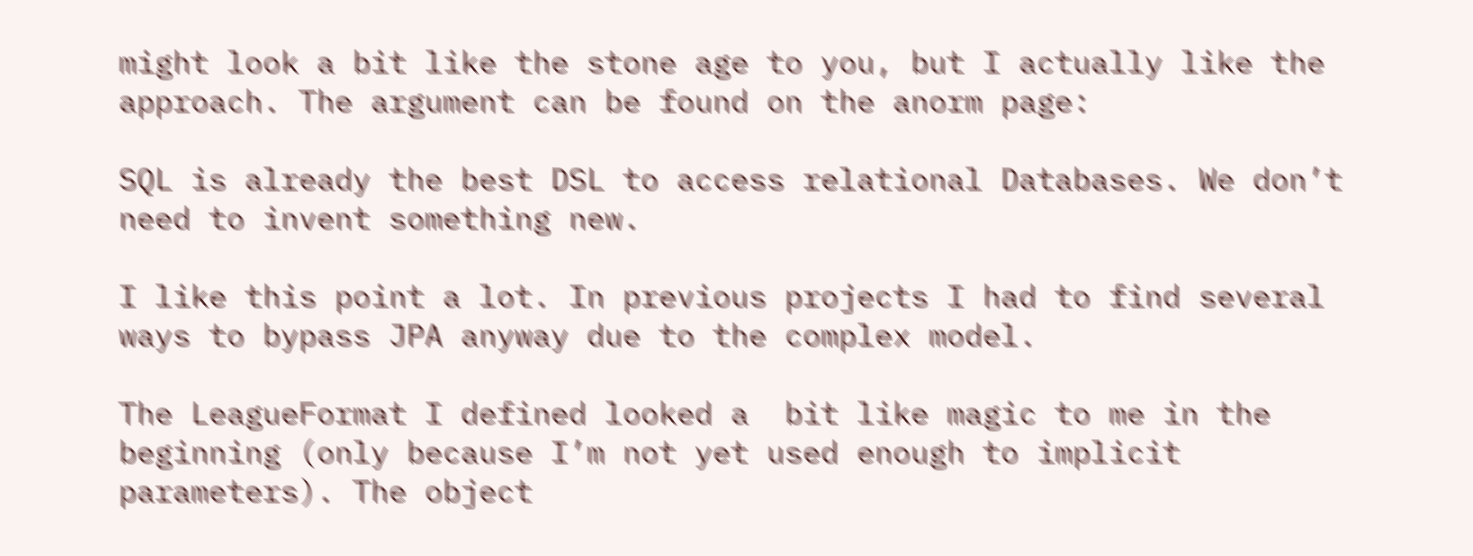might look a bit like the stone age to you, but I actually like the approach. The argument can be found on the anorm page:

SQL is already the best DSL to access relational Databases. We don’t need to invent something new.

I like this point a lot. In previous projects I had to find several ways to bypass JPA anyway due to the complex model.

The LeagueFormat I defined looked a  bit like magic to me in the beginning (only because I’m not yet used enough to implicit parameters). The object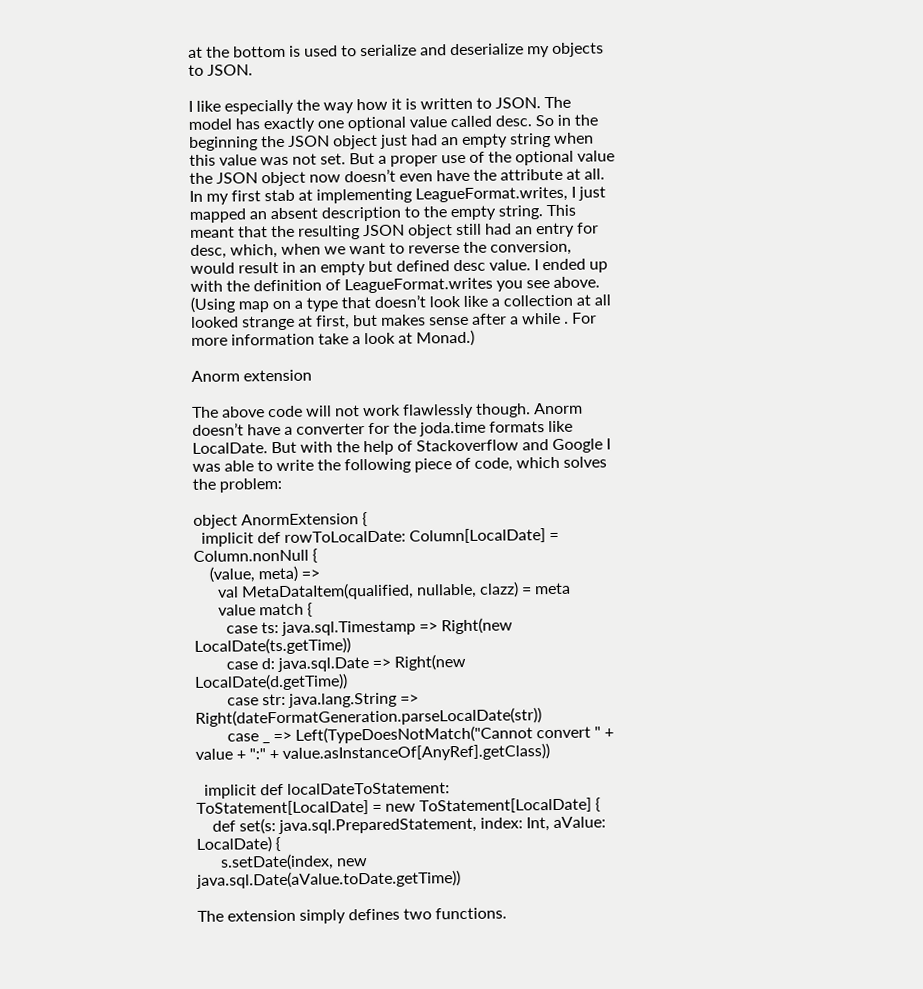at the bottom is used to serialize and deserialize my objects to JSON.

I like especially the way how it is written to JSON. The model has exactly one optional value called desc. So in the beginning the JSON object just had an empty string when this value was not set. But a proper use of the optional value the JSON object now doesn’t even have the attribute at all. In my first stab at implementing LeagueFormat.writes, I just mapped an absent description to the empty string. This meant that the resulting JSON object still had an entry for desc, which, when we want to reverse the conversion, would result in an empty but defined desc value. I ended up with the definition of LeagueFormat.writes you see above. (Using map on a type that doesn’t look like a collection at all looked strange at first, but makes sense after a while . For more information take a look at Monad.)

Anorm extension

The above code will not work flawlessly though. Anorm doesn’t have a converter for the joda.time formats like LocalDate. But with the help of Stackoverflow and Google I was able to write the following piece of code, which solves the problem:

object AnormExtension {
  implicit def rowToLocalDate: Column[LocalDate] = Column.nonNull {
    (value, meta) =>
      val MetaDataItem(qualified, nullable, clazz) = meta
      value match {
        case ts: java.sql.Timestamp => Right(new LocalDate(ts.getTime))
        case d: java.sql.Date => Right(new LocalDate(d.getTime))
        case str: java.lang.String => Right(dateFormatGeneration.parseLocalDate(str))
        case _ => Left(TypeDoesNotMatch("Cannot convert " + value + ":" + value.asInstanceOf[AnyRef].getClass))

  implicit def localDateToStatement: ToStatement[LocalDate] = new ToStatement[LocalDate] {
    def set(s: java.sql.PreparedStatement, index: Int, aValue: LocalDate) {
      s.setDate(index, new java.sql.Date(aValue.toDate.getTime))

The extension simply defines two functions.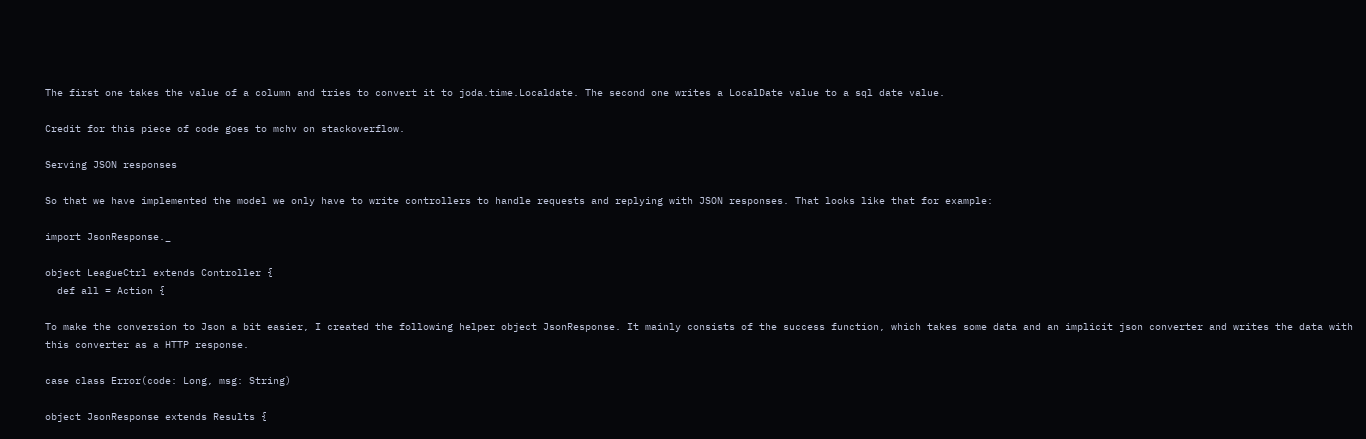The first one takes the value of a column and tries to convert it to joda.time.Localdate. The second one writes a LocalDate value to a sql date value.

Credit for this piece of code goes to mchv on stackoverflow.

Serving JSON responses

So that we have implemented the model we only have to write controllers to handle requests and replying with JSON responses. That looks like that for example:

import JsonResponse._

object LeagueCtrl extends Controller {
  def all = Action {

To make the conversion to Json a bit easier, I created the following helper object JsonResponse. It mainly consists of the success function, which takes some data and an implicit json converter and writes the data with this converter as a HTTP response.

case class Error(code: Long, msg: String)

object JsonResponse extends Results {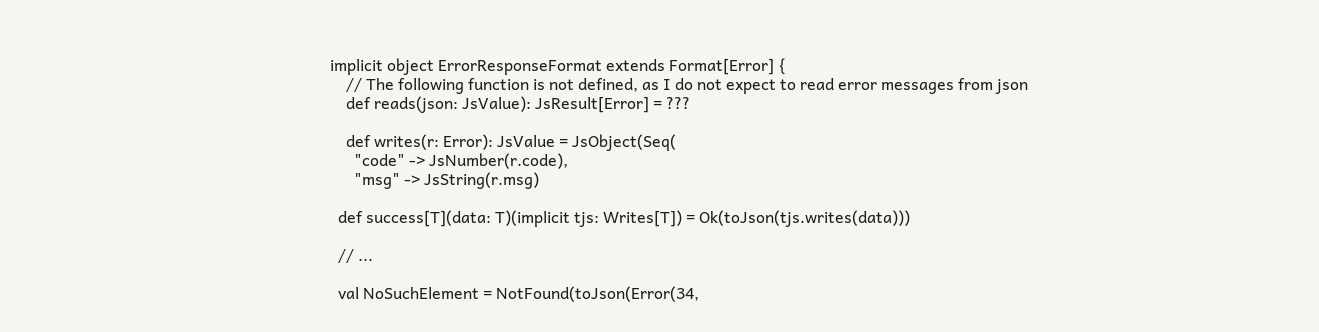implicit object ErrorResponseFormat extends Format[Error] {
    // The following function is not defined, as I do not expect to read error messages from json
    def reads(json: JsValue): JsResult[Error] = ???

    def writes(r: Error): JsValue = JsObject(Seq(
      "code" -> JsNumber(r.code),
      "msg" -> JsString(r.msg)

  def success[T](data: T)(implicit tjs: Writes[T]) = Ok(toJson(tjs.writes(data)))

  // ...

  val NoSuchElement = NotFound(toJson(Error(34,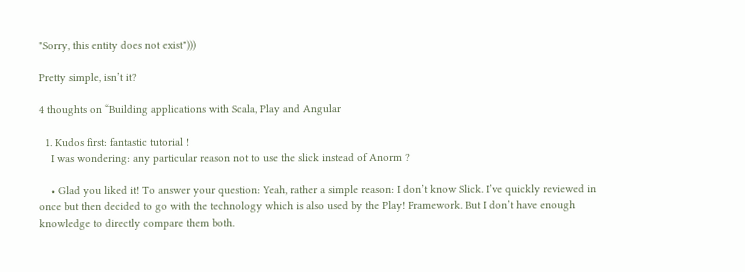"Sorry, this entity does not exist")))

Pretty simple, isn’t it?

4 thoughts on “Building applications with Scala, Play and Angular

  1. Kudos first: fantastic tutorial !
    I was wondering: any particular reason not to use the slick instead of Anorm ?

    • Glad you liked it! To answer your question: Yeah, rather a simple reason: I don’t know Slick. I’ve quickly reviewed in once but then decided to go with the technology which is also used by the Play! Framework. But I don’t have enough knowledge to directly compare them both.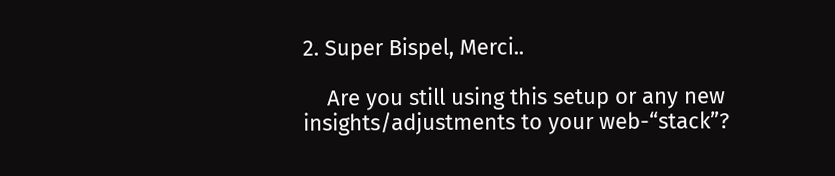2. Super Bispel, Merci..

    Are you still using this setup or any new insights/adjustments to your web-“stack”?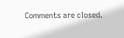Comments are closed.